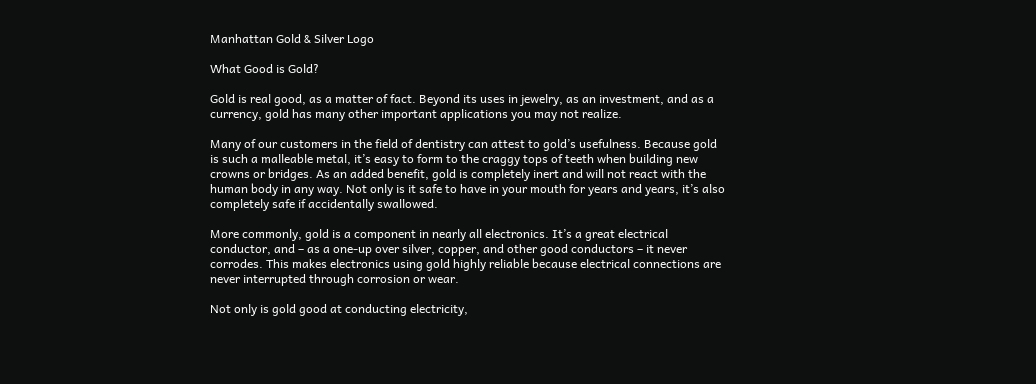Manhattan Gold & Silver Logo

What Good is Gold?

Gold is real good, as a matter of fact. Beyond its uses in jewelry, as an investment, and as a currency, gold has many other important applications you may not realize.

Many of our customers in the field of dentistry can attest to gold’s usefulness. Because gold is such a malleable metal, it’s easy to form to the craggy tops of teeth when building new crowns or bridges. As an added benefit, gold is completely inert and will not react with the human body in any way. Not only is it safe to have in your mouth for years and years, it’s also completely safe if accidentally swallowed.

More commonly, gold is a component in nearly all electronics. It’s a great electrical conductor, and – as a one-up over silver, copper, and other good conductors – it never corrodes. This makes electronics using gold highly reliable because electrical connections are never interrupted through corrosion or wear.

Not only is gold good at conducting electricity,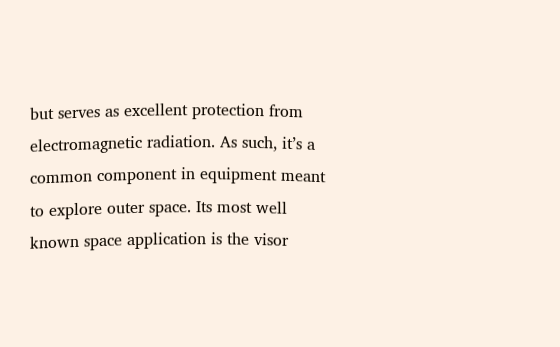but serves as excellent protection from electromagnetic radiation. As such, it’s a common component in equipment meant to explore outer space. Its most well known space application is the visor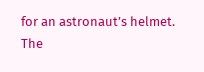for an astronaut’s helmet. The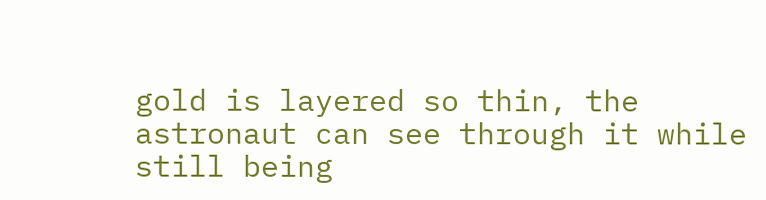gold is layered so thin, the astronaut can see through it while still being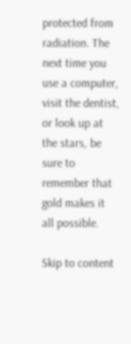protected from radiation. The next time you use a computer, visit the dentist, or look up at the stars, be sure to remember that gold makes it all possible.

Skip to content